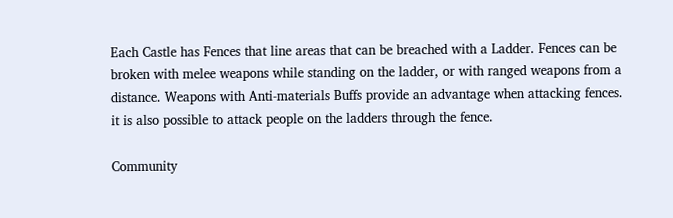Each Castle has Fences that line areas that can be breached with a Ladder. Fences can be broken with melee weapons while standing on the ladder, or with ranged weapons from a distance. Weapons with Anti-materials Buffs provide an advantage when attacking fences. it is also possible to attack people on the ladders through the fence.

Community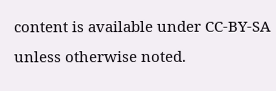content is available under CC-BY-SA unless otherwise noted.